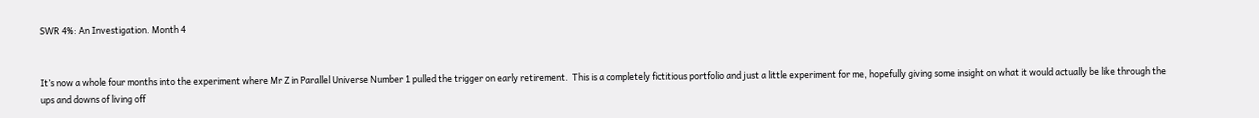SWR 4%: An Investigation. Month 4


It’s now a whole four months into the experiment where Mr Z in Parallel Universe Number 1 pulled the trigger on early retirement.  This is a completely fictitious portfolio and just a little experiment for me, hopefully giving some insight on what it would actually be like through the ups and downs of living off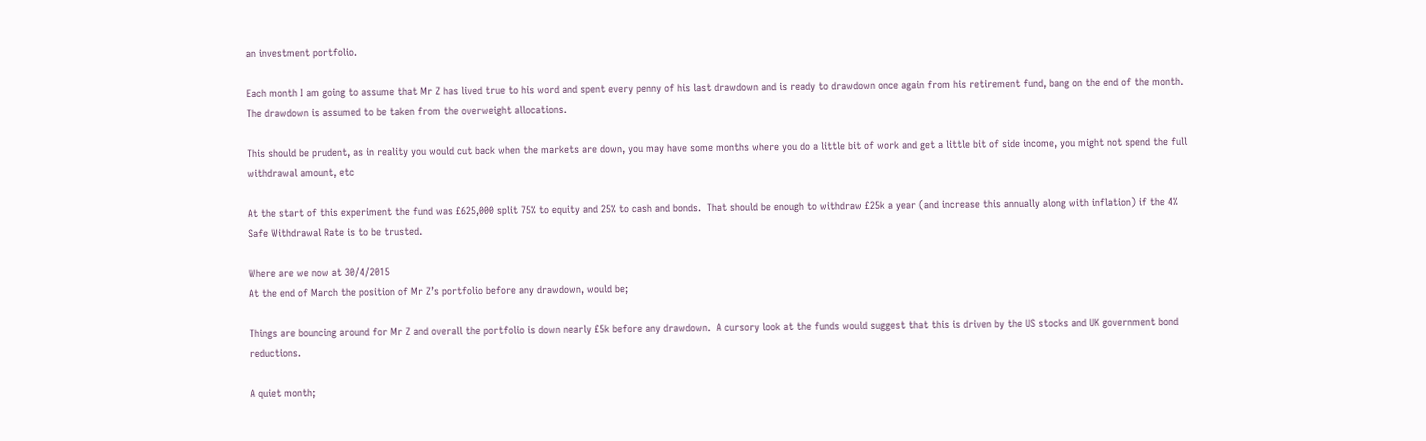an investment portfolio.

Each month I am going to assume that Mr Z has lived true to his word and spent every penny of his last drawdown and is ready to drawdown once again from his retirement fund, bang on the end of the month.  The drawdown is assumed to be taken from the overweight allocations.

This should be prudent, as in reality you would cut back when the markets are down, you may have some months where you do a little bit of work and get a little bit of side income, you might not spend the full withdrawal amount, etc

At the start of this experiment the fund was £625,000 split 75% to equity and 25% to cash and bonds.  That should be enough to withdraw £25k a year (and increase this annually along with inflation) if the 4% Safe Withdrawal Rate is to be trusted.

Where are we now at 30/4/2015
At the end of March the position of Mr Z’s portfolio before any drawdown, would be;

Things are bouncing around for Mr Z and overall the portfolio is down nearly £5k before any drawdown.  A cursory look at the funds would suggest that this is driven by the US stocks and UK government bond reductions.

A quiet month;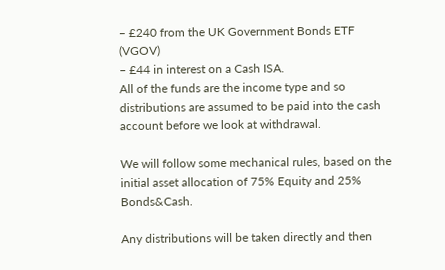– £240 from the UK Government Bonds ETF (VGOV)
– £44 in interest on a Cash ISA.
All of the funds are the income type and so distributions are assumed to be paid into the cash account before we look at withdrawal.

We will follow some mechanical rules, based on the initial asset allocation of 75% Equity and 25% Bonds&Cash.

Any distributions will be taken directly and then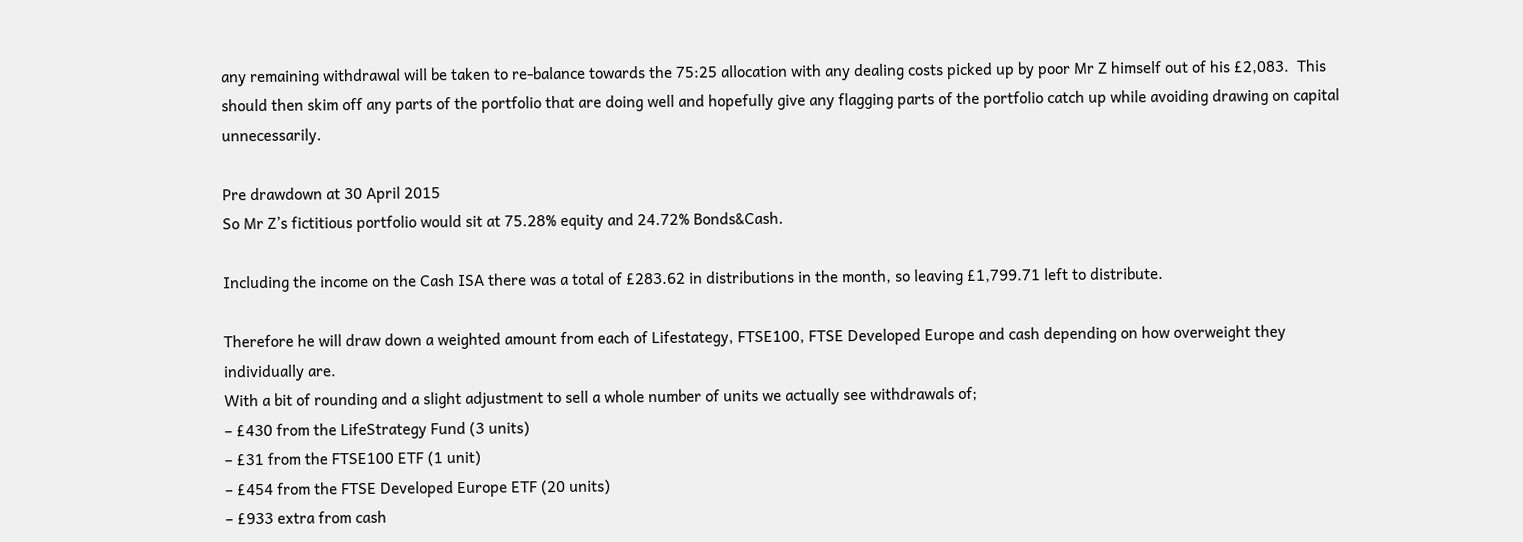any remaining withdrawal will be taken to re-balance towards the 75:25 allocation with any dealing costs picked up by poor Mr Z himself out of his £2,083.  This should then skim off any parts of the portfolio that are doing well and hopefully give any flagging parts of the portfolio catch up while avoiding drawing on capital unnecessarily.

Pre drawdown at 30 April 2015
So Mr Z’s fictitious portfolio would sit at 75.28% equity and 24.72% Bonds&Cash.

Including the income on the Cash ISA there was a total of £283.62 in distributions in the month, so leaving £1,799.71 left to distribute.

Therefore he will draw down a weighted amount from each of Lifestategy, FTSE100, FTSE Developed Europe and cash depending on how overweight they individually are.
With a bit of rounding and a slight adjustment to sell a whole number of units we actually see withdrawals of;
– £430 from the LifeStrategy Fund (3 units)
– £31 from the FTSE100 ETF (1 unit)
– £454 from the FTSE Developed Europe ETF (20 units)
– £933 extra from cash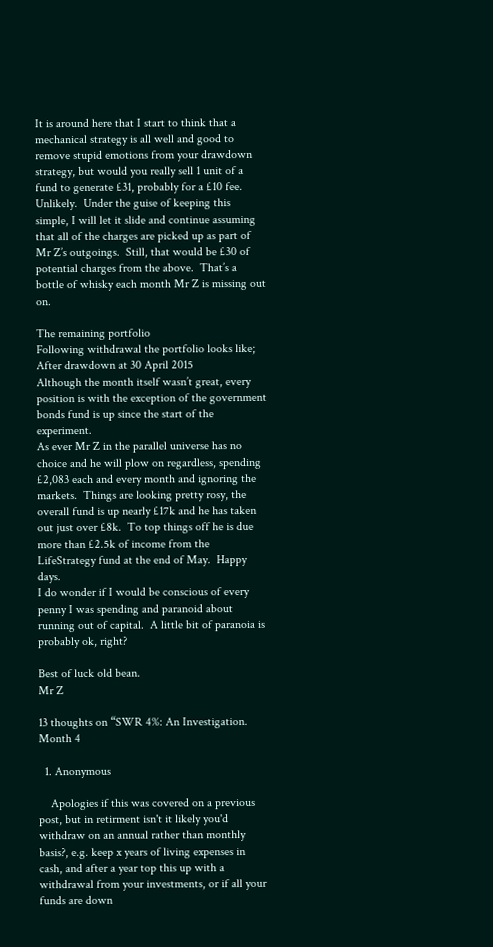It is around here that I start to think that a mechanical strategy is all well and good to remove stupid emotions from your drawdown strategy, but would you really sell 1 unit of a fund to generate £31, probably for a £10 fee.  Unlikely.  Under the guise of keeping this simple, I will let it slide and continue assuming that all of the charges are picked up as part of Mr Z’s outgoings.  Still, that would be £30 of potential charges from the above.  That’s a bottle of whisky each month Mr Z is missing out on.

The remaining portfolio
Following withdrawal the portfolio looks like;
After drawdown at 30 April 2015
Although the month itself wasn’t great, every position is with the exception of the government bonds fund is up since the start of the experiment.
As ever Mr Z in the parallel universe has no choice and he will plow on regardless, spending £2,083 each and every month and ignoring the markets.  Things are looking pretty rosy, the overall fund is up nearly £17k and he has taken out just over £8k.  To top things off he is due more than £2.5k of income from the LifeStrategy fund at the end of May.  Happy days.
I do wonder if I would be conscious of every penny I was spending and paranoid about running out of capital.  A little bit of paranoia is probably ok, right?

Best of luck old bean.
Mr Z

13 thoughts on “SWR 4%: An Investigation. Month 4

  1. Anonymous

    Apologies if this was covered on a previous post, but in retirment isn't it likely you'd withdraw on an annual rather than monthly basis?, e.g. keep x years of living expenses in cash, and after a year top this up with a withdrawal from your investments, or if all your funds are down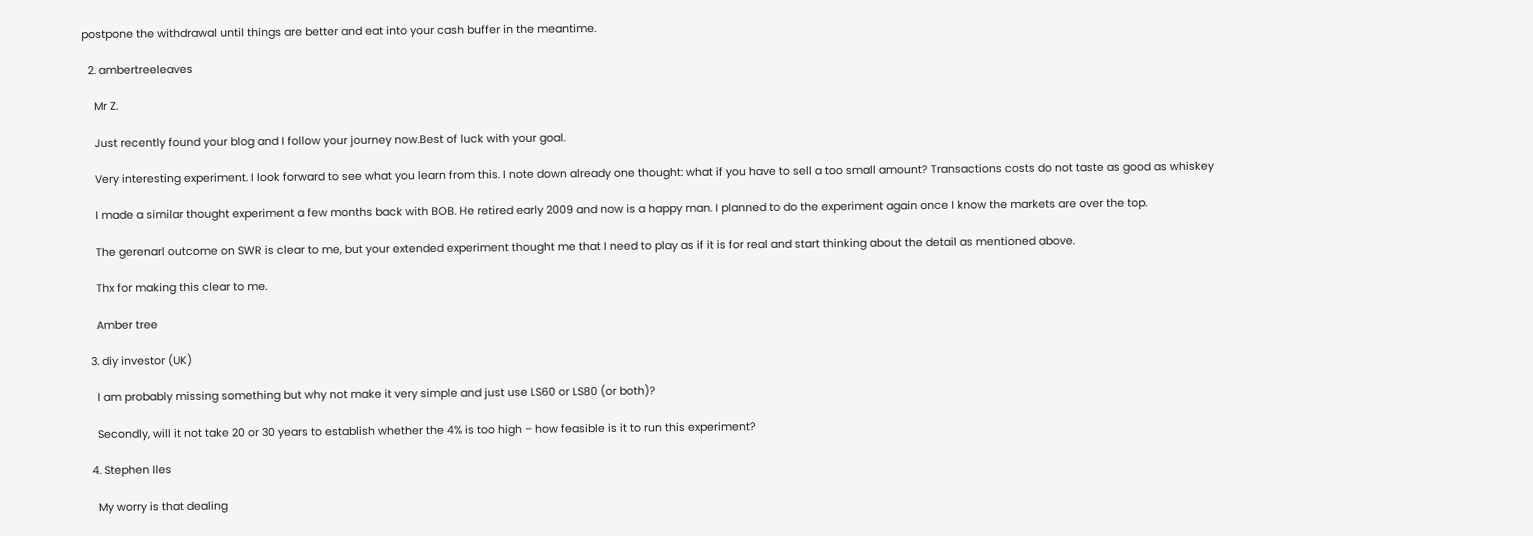postpone the withdrawal until things are better and eat into your cash buffer in the meantime.

  2. ambertreeleaves

    Mr Z.

    Just recently found your blog and I follow your journey now.Best of luck with your goal.

    Very interesting experiment. I look forward to see what you learn from this. I note down already one thought: what if you have to sell a too small amount? Transactions costs do not taste as good as whiskey

    I made a similar thought experiment a few months back with BOB. He retired early 2009 and now is a happy man. I planned to do the experiment again once I know the markets are over the top.

    The gerenarl outcome on SWR is clear to me, but your extended experiment thought me that I need to play as if it is for real and start thinking about the detail as mentioned above.

    Thx for making this clear to me.

    Amber tree

  3. diy investor (UK)

    I am probably missing something but why not make it very simple and just use LS60 or LS80 (or both)?

    Secondly, will it not take 20 or 30 years to establish whether the 4% is too high – how feasible is it to run this experiment?

  4. Stephen Iles

    My worry is that dealing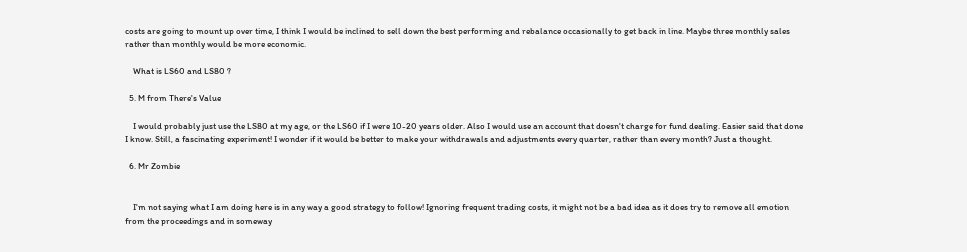costs are going to mount up over time, I think I would be inclined to sell down the best performing and rebalance occasionally to get back in line. Maybe three monthly sales rather than monthly would be more economic.

    What is LS60 and LS80 ?

  5. M from There's Value

    I would probably just use the LS80 at my age, or the LS60 if I were 10-20 years older. Also I would use an account that doesn't charge for fund dealing. Easier said that done I know. Still, a fascinating experiment! I wonder if it would be better to make your withdrawals and adjustments every quarter, rather than every month? Just a thought.

  6. Mr Zombie


    I'm not saying what I am doing here is in any way a good strategy to follow! Ignoring frequent trading costs, it might not be a bad idea as it does try to remove all emotion from the proceedings and in someway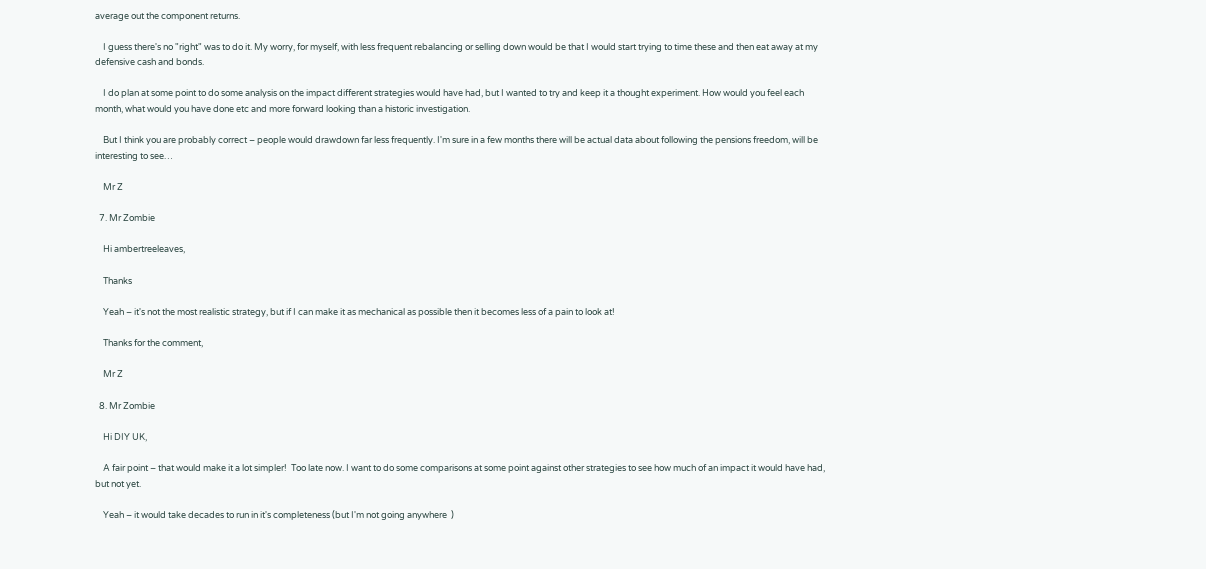average out the component returns.

    I guess there's no "right" was to do it. My worry, for myself, with less frequent rebalancing or selling down would be that I would start trying to time these and then eat away at my defensive cash and bonds.

    I do plan at some point to do some analysis on the impact different strategies would have had, but I wanted to try and keep it a thought experiment. How would you feel each month, what would you have done etc and more forward looking than a historic investigation.

    But I think you are probably correct – people would drawdown far less frequently. I'm sure in a few months there will be actual data about following the pensions freedom, will be interesting to see…

    Mr Z

  7. Mr Zombie

    Hi ambertreeleaves,

    Thanks

    Yeah – it's not the most realistic strategy, but if I can make it as mechanical as possible then it becomes less of a pain to look at!

    Thanks for the comment,

    Mr Z

  8. Mr Zombie

    Hi DIY UK,

    A fair point – that would make it a lot simpler!  Too late now. I want to do some comparisons at some point against other strategies to see how much of an impact it would have had, but not yet.

    Yeah – it would take decades to run in it's completeness (but I'm not going anywhere  )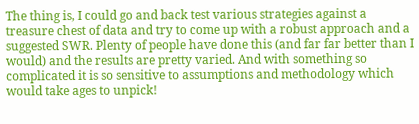The thing is, I could go and back test various strategies against a treasure chest of data and try to come up with a robust approach and a suggested SWR. Plenty of people have done this (and far far better than I would) and the results are pretty varied. And with something so complicated it is so sensitive to assumptions and methodology which would take ages to unpick!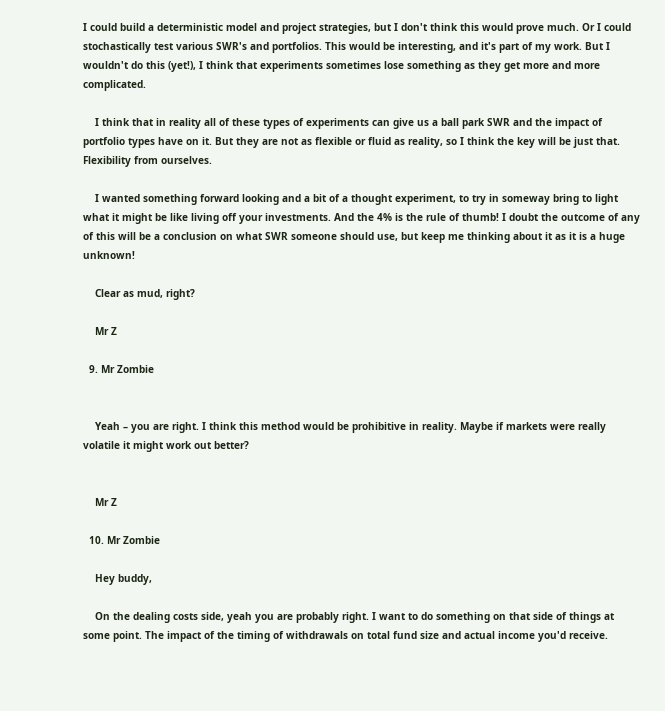I could build a deterministic model and project strategies, but I don't think this would prove much. Or I could stochastically test various SWR's and portfolios. This would be interesting, and it's part of my work. But I wouldn't do this (yet!), I think that experiments sometimes lose something as they get more and more complicated.

    I think that in reality all of these types of experiments can give us a ball park SWR and the impact of portfolio types have on it. But they are not as flexible or fluid as reality, so I think the key will be just that. Flexibility from ourselves.

    I wanted something forward looking and a bit of a thought experiment, to try in someway bring to light what it might be like living off your investments. And the 4% is the rule of thumb! I doubt the outcome of any of this will be a conclusion on what SWR someone should use, but keep me thinking about it as it is a huge unknown!

    Clear as mud, right?

    Mr Z

  9. Mr Zombie


    Yeah – you are right. I think this method would be prohibitive in reality. Maybe if markets were really volatile it might work out better?


    Mr Z

  10. Mr Zombie

    Hey buddy,

    On the dealing costs side, yeah you are probably right. I want to do something on that side of things at some point. The impact of the timing of withdrawals on total fund size and actual income you'd receive.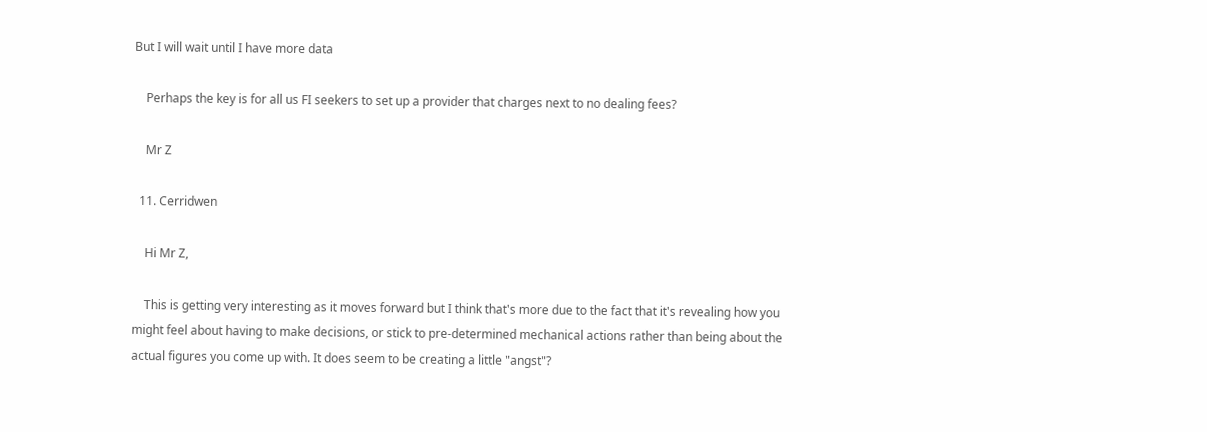But I will wait until I have more data

    Perhaps the key is for all us FI seekers to set up a provider that charges next to no dealing fees?

    Mr Z

  11. Cerridwen

    Hi Mr Z,

    This is getting very interesting as it moves forward but I think that's more due to the fact that it's revealing how you might feel about having to make decisions, or stick to pre-determined mechanical actions rather than being about the actual figures you come up with. It does seem to be creating a little "angst"?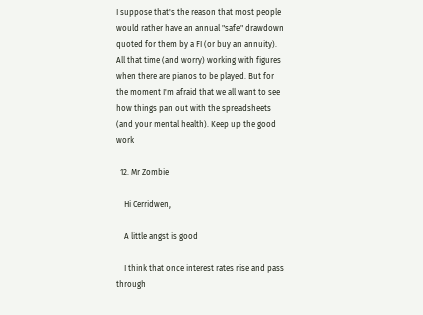I suppose that's the reason that most people would rather have an annual "safe" drawdown quoted for them by a FI (or buy an annuity). All that time (and worry) working with figures when there are pianos to be played. But for the moment I'm afraid that we all want to see how things pan out with the spreadsheets (and your mental health). Keep up the good work

  12. Mr Zombie

    Hi Cerridwen,

    A little angst is good

    I think that once interest rates rise and pass through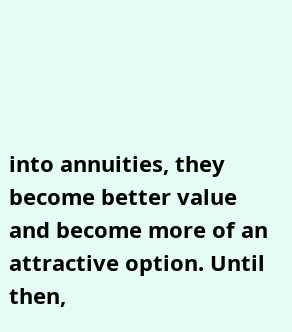into annuities, they become better value and become more of an attractive option. Until then,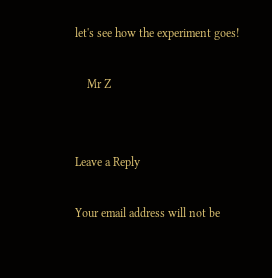let's see how the experiment goes!

    Mr Z


Leave a Reply

Your email address will not be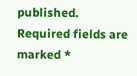published. Required fields are marked *